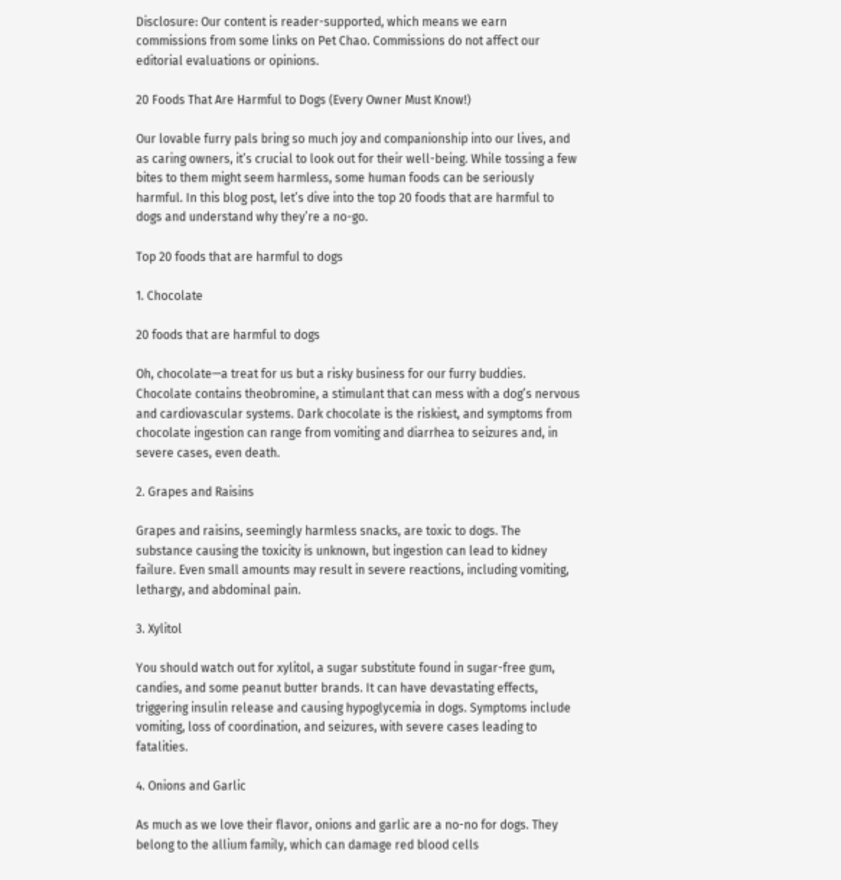Disclosure: Our content is reader-supported, which means we earn commissions from some links on Pet Chao. Commissions do not affect our editorial evaluations or opinions.

20 Foods That Are Harmful to Dogs (Every Owner Must Know!)

Our lovable furry pals bring so much joy and companionship into our lives, and as caring owners, it’s crucial to look out for their well-being. While tossing a few bites to them might seem harmless, some human foods can be seriously harmful. In this blog post, let’s dive into the top 20 foods that are harmful to dogs and understand why they’re a no-go.

Top 20 foods that are harmful to dogs

1. Chocolate

20 foods that are harmful to dogs

Oh, chocolate—a treat for us but a risky business for our furry buddies. Chocolate contains theobromine, a stimulant that can mess with a dog’s nervous and cardiovascular systems. Dark chocolate is the riskiest, and symptoms from chocolate ingestion can range from vomiting and diarrhea to seizures and, in severe cases, even death.

2. Grapes and Raisins

Grapes and raisins, seemingly harmless snacks, are toxic to dogs. The substance causing the toxicity is unknown, but ingestion can lead to kidney failure. Even small amounts may result in severe reactions, including vomiting, lethargy, and abdominal pain.

3. Xylitol

You should watch out for xylitol, a sugar substitute found in sugar-free gum, candies, and some peanut butter brands. It can have devastating effects, triggering insulin release and causing hypoglycemia in dogs. Symptoms include vomiting, loss of coordination, and seizures, with severe cases leading to fatalities.

4. Onions and Garlic

As much as we love their flavor, onions and garlic are a no-no for dogs. They belong to the allium family, which can damage red blood cells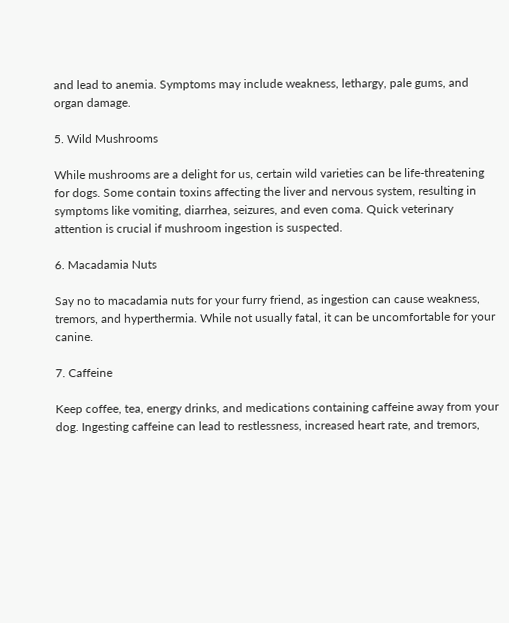and lead to anemia. Symptoms may include weakness, lethargy, pale gums, and organ damage.

5. Wild Mushrooms

While mushrooms are a delight for us, certain wild varieties can be life-threatening for dogs. Some contain toxins affecting the liver and nervous system, resulting in symptoms like vomiting, diarrhea, seizures, and even coma. Quick veterinary attention is crucial if mushroom ingestion is suspected.

6. Macadamia Nuts

Say no to macadamia nuts for your furry friend, as ingestion can cause weakness, tremors, and hyperthermia. While not usually fatal, it can be uncomfortable for your canine.

7. Caffeine

Keep coffee, tea, energy drinks, and medications containing caffeine away from your dog. Ingesting caffeine can lead to restlessness, increased heart rate, and tremors,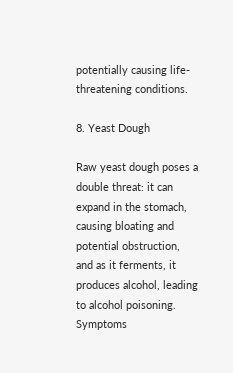potentially causing life-threatening conditions.

8. Yeast Dough

Raw yeast dough poses a double threat: it can expand in the stomach, causing bloating and potential obstruction, and as it ferments, it produces alcohol, leading to alcohol poisoning. Symptoms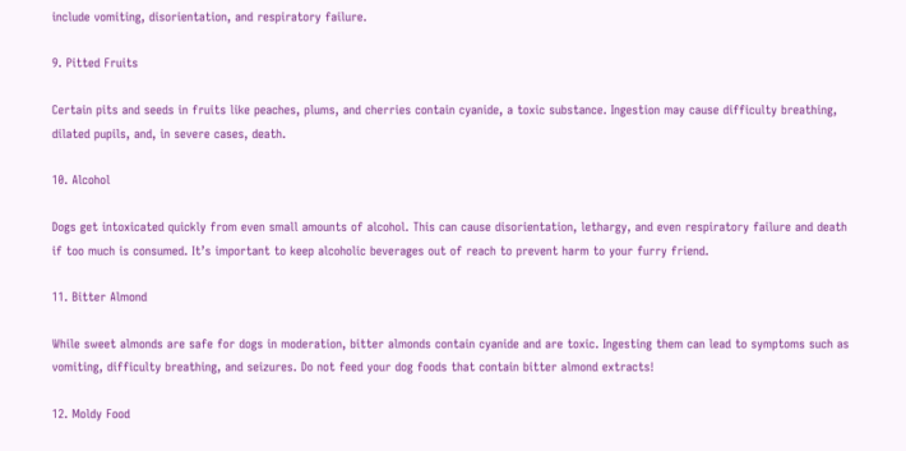include vomiting, disorientation, and respiratory failure.

9. Pitted Fruits

Certain pits and seeds in fruits like peaches, plums, and cherries contain cyanide, a toxic substance. Ingestion may cause difficulty breathing, dilated pupils, and, in severe cases, death.

10. Alcohol

Dogs get intoxicated quickly from even small amounts of alcohol. This can cause disorientation, lethargy, and even respiratory failure and death if too much is consumed. It’s important to keep alcoholic beverages out of reach to prevent harm to your furry friend.

11. Bitter Almond

While sweet almonds are safe for dogs in moderation, bitter almonds contain cyanide and are toxic. Ingesting them can lead to symptoms such as vomiting, difficulty breathing, and seizures. Do not feed your dog foods that contain bitter almond extracts!

12. Moldy Food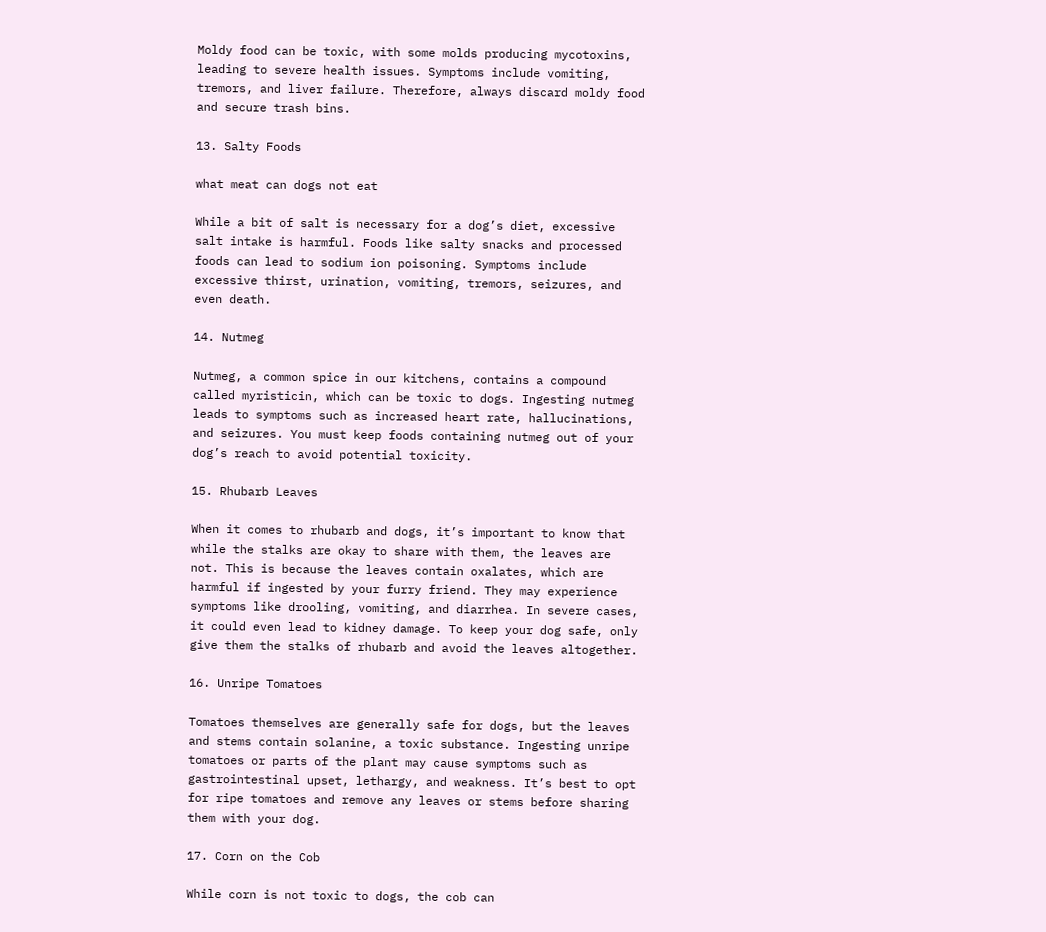Moldy food can be toxic, with some molds producing mycotoxins, leading to severe health issues. Symptoms include vomiting, tremors, and liver failure. Therefore, always discard moldy food and secure trash bins.

13. Salty Foods

what meat can dogs not eat

While a bit of salt is necessary for a dog’s diet, excessive salt intake is harmful. Foods like salty snacks and processed foods can lead to sodium ion poisoning. Symptoms include excessive thirst, urination, vomiting, tremors, seizures, and even death.

14. Nutmeg

Nutmeg, a common spice in our kitchens, contains a compound called myristicin, which can be toxic to dogs. Ingesting nutmeg leads to symptoms such as increased heart rate, hallucinations, and seizures. You must keep foods containing nutmeg out of your dog’s reach to avoid potential toxicity.

15. Rhubarb Leaves

When it comes to rhubarb and dogs, it’s important to know that while the stalks are okay to share with them, the leaves are not. This is because the leaves contain oxalates, which are harmful if ingested by your furry friend. They may experience symptoms like drooling, vomiting, and diarrhea. In severe cases, it could even lead to kidney damage. To keep your dog safe, only give them the stalks of rhubarb and avoid the leaves altogether.

16. Unripe Tomatoes

Tomatoes themselves are generally safe for dogs, but the leaves and stems contain solanine, a toxic substance. Ingesting unripe tomatoes or parts of the plant may cause symptoms such as gastrointestinal upset, lethargy, and weakness. It’s best to opt for ripe tomatoes and remove any leaves or stems before sharing them with your dog.

17. Corn on the Cob

While corn is not toxic to dogs, the cob can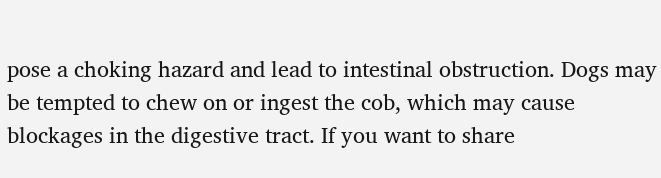pose a choking hazard and lead to intestinal obstruction. Dogs may be tempted to chew on or ingest the cob, which may cause blockages in the digestive tract. If you want to share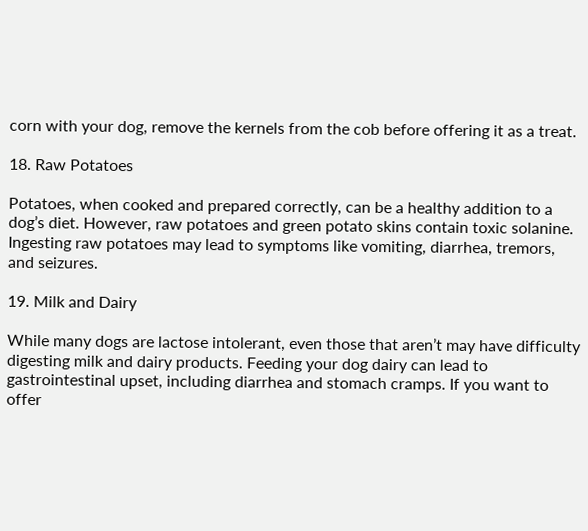corn with your dog, remove the kernels from the cob before offering it as a treat.

18. Raw Potatoes

Potatoes, when cooked and prepared correctly, can be a healthy addition to a dog’s diet. However, raw potatoes and green potato skins contain toxic solanine. Ingesting raw potatoes may lead to symptoms like vomiting, diarrhea, tremors, and seizures.

19. Milk and Dairy

While many dogs are lactose intolerant, even those that aren’t may have difficulty digesting milk and dairy products. Feeding your dog dairy can lead to gastrointestinal upset, including diarrhea and stomach cramps. If you want to offer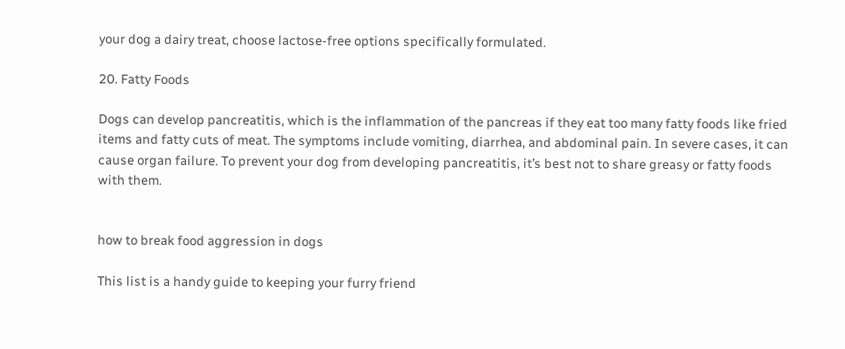your dog a dairy treat, choose lactose-free options specifically formulated.

20. Fatty Foods

Dogs can develop pancreatitis, which is the inflammation of the pancreas if they eat too many fatty foods like fried items and fatty cuts of meat. The symptoms include vomiting, diarrhea, and abdominal pain. In severe cases, it can cause organ failure. To prevent your dog from developing pancreatitis, it’s best not to share greasy or fatty foods with them.


how to break food aggression in dogs

This list is a handy guide to keeping your furry friend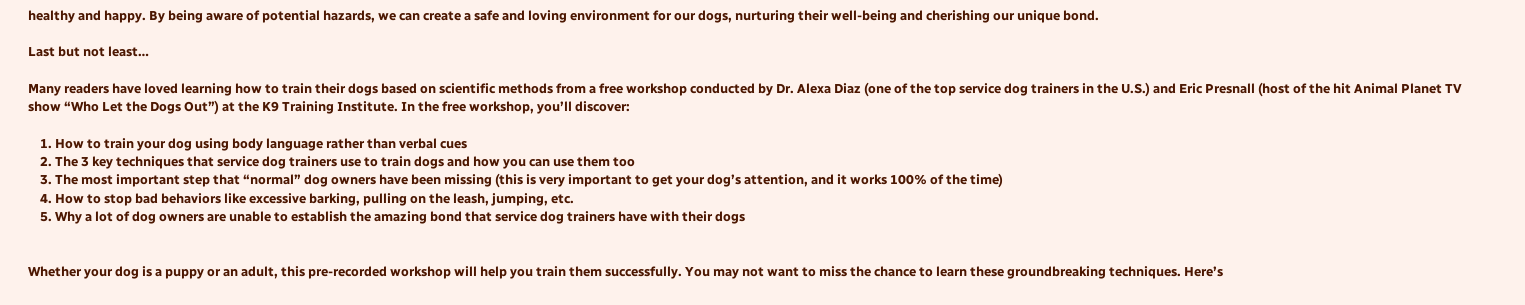healthy and happy. By being aware of potential hazards, we can create a safe and loving environment for our dogs, nurturing their well-being and cherishing our unique bond.

Last but not least…

Many readers have loved learning how to train their dogs based on scientific methods from a free workshop conducted by Dr. Alexa Diaz (one of the top service dog trainers in the U.S.) and Eric Presnall (host of the hit Animal Planet TV show “Who Let the Dogs Out”) at the K9 Training Institute. In the free workshop, you’ll discover:

    1. How to train your dog using body language rather than verbal cues
    2. The 3 key techniques that service dog trainers use to train dogs and how you can use them too
    3. The most important step that “normal” dog owners have been missing (this is very important to get your dog’s attention, and it works 100% of the time)
    4. How to stop bad behaviors like excessive barking, pulling on the leash, jumping, etc.
    5. Why a lot of dog owners are unable to establish the amazing bond that service dog trainers have with their dogs


Whether your dog is a puppy or an adult, this pre-recorded workshop will help you train them successfully. You may not want to miss the chance to learn these groundbreaking techniques. Here’s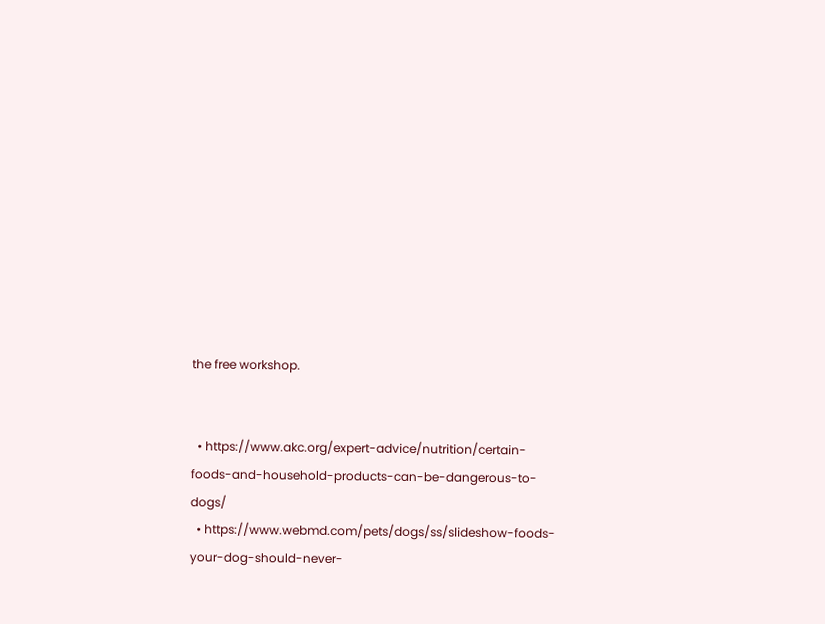the free workshop.


  • https://www.akc.org/expert-advice/nutrition/certain-foods-and-household-products-can-be-dangerous-to-dogs/
  • https://www.webmd.com/pets/dogs/ss/slideshow-foods-your-dog-should-never-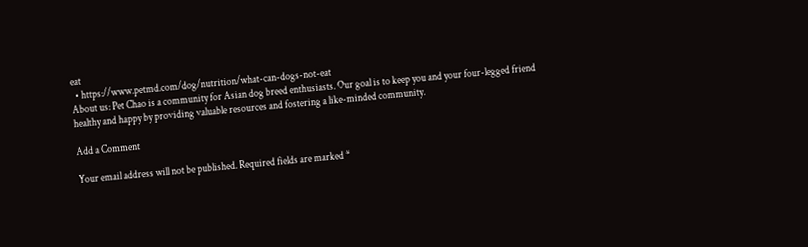eat
  • https://www.petmd.com/dog/nutrition/what-can-dogs-not-eat
About us: Pet Chao is a community for Asian dog breed enthusiasts. Our goal is to keep you and your four-legged friend healthy and happy by providing valuable resources and fostering a like-minded community.

Add a Comment

Your email address will not be published. Required fields are marked *